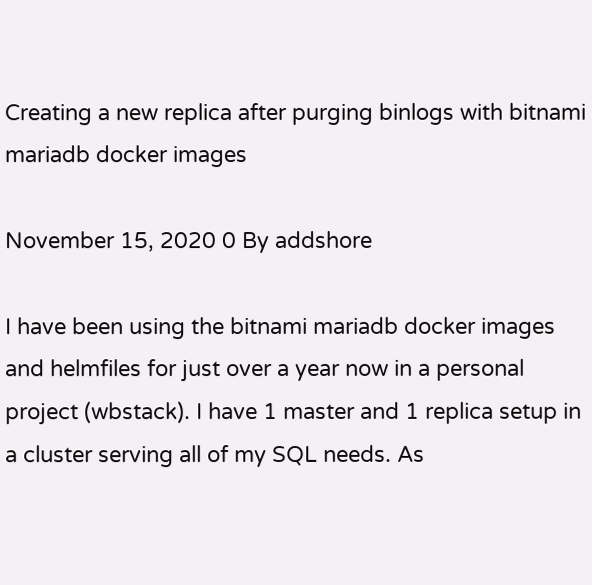Creating a new replica after purging binlogs with bitnami mariadb docker images

November 15, 2020 0 By addshore

I have been using the bitnami mariadb docker images and helmfiles for just over a year now in a personal project (wbstack). I have 1 master and 1 replica setup in a cluster serving all of my SQL needs. As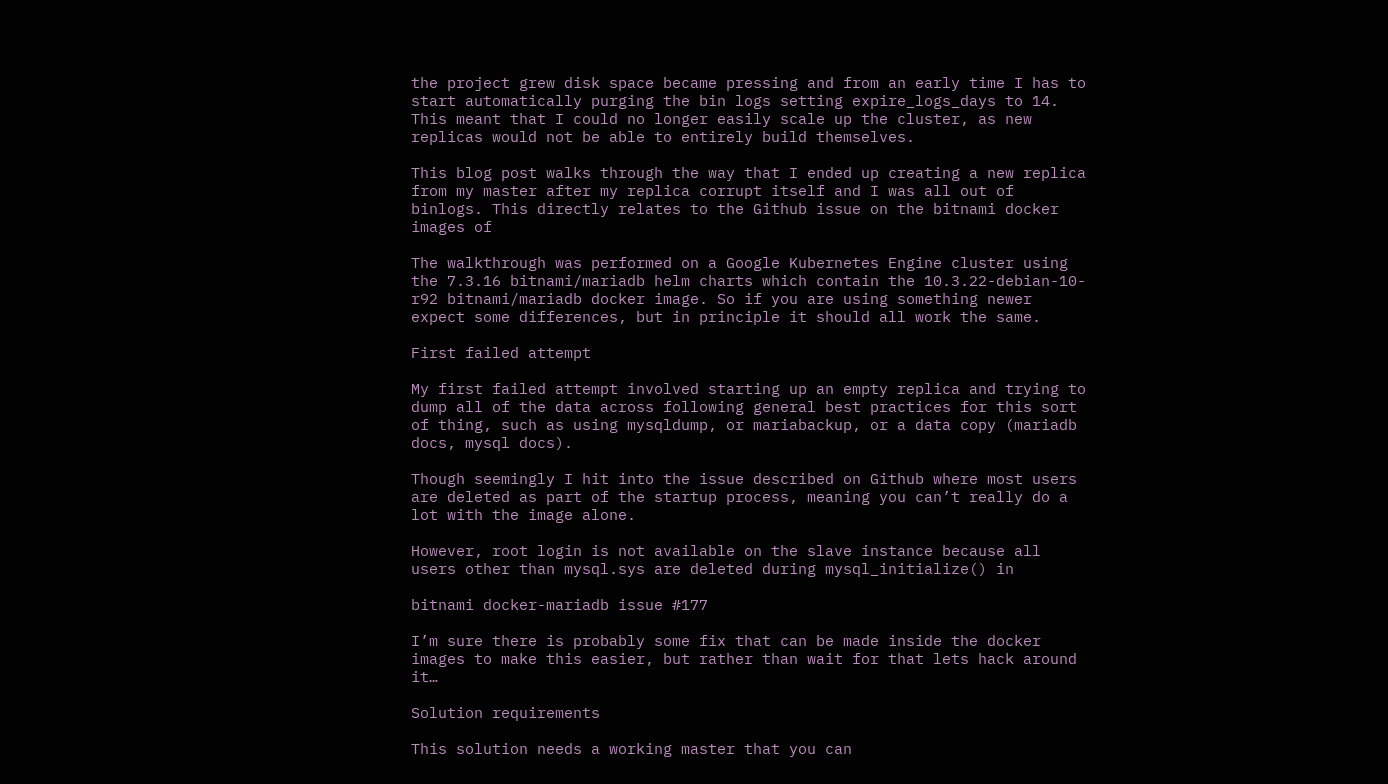the project grew disk space became pressing and from an early time I has to start automatically purging the bin logs setting expire_logs_days to 14. This meant that I could no longer easily scale up the cluster, as new replicas would not be able to entirely build themselves.

This blog post walks through the way that I ended up creating a new replica from my master after my replica corrupt itself and I was all out of binlogs. This directly relates to the Github issue on the bitnami docker images of

The walkthrough was performed on a Google Kubernetes Engine cluster using the 7.3.16 bitnami/mariadb helm charts which contain the 10.3.22-debian-10-r92 bitnami/mariadb docker image. So if you are using something newer expect some differences, but in principle it should all work the same.

First failed attempt

My first failed attempt involved starting up an empty replica and trying to dump all of the data across following general best practices for this sort of thing, such as using mysqldump, or mariabackup, or a data copy (mariadb docs, mysql docs).

Though seemingly I hit into the issue described on Github where most users are deleted as part of the startup process, meaning you can’t really do a lot with the image alone.

However, root login is not available on the slave instance because all users other than mysql.sys are deleted during mysql_initialize() in

bitnami docker-mariadb issue #177

I’m sure there is probably some fix that can be made inside the docker images to make this easier, but rather than wait for that lets hack around it…

Solution requirements

This solution needs a working master that you can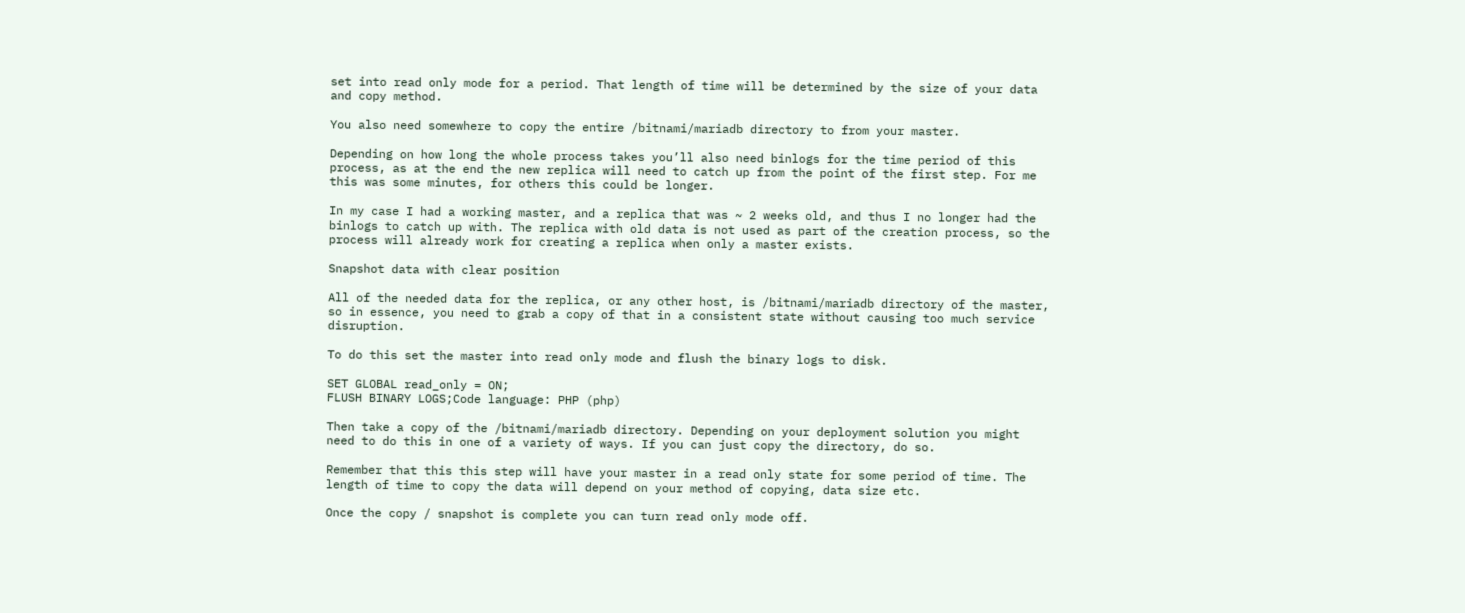set into read only mode for a period. That length of time will be determined by the size of your data and copy method.

You also need somewhere to copy the entire /bitnami/mariadb directory to from your master.

Depending on how long the whole process takes you’ll also need binlogs for the time period of this process, as at the end the new replica will need to catch up from the point of the first step. For me this was some minutes, for others this could be longer.

In my case I had a working master, and a replica that was ~ 2 weeks old, and thus I no longer had the binlogs to catch up with. The replica with old data is not used as part of the creation process, so the process will already work for creating a replica when only a master exists.

Snapshot data with clear position

All of the needed data for the replica, or any other host, is /bitnami/mariadb directory of the master, so in essence, you need to grab a copy of that in a consistent state without causing too much service disruption.

To do this set the master into read only mode and flush the binary logs to disk.

SET GLOBAL read_only = ON;
FLUSH BINARY LOGS;Code language: PHP (php)

Then take a copy of the /bitnami/mariadb directory. Depending on your deployment solution you might need to do this in one of a variety of ways. If you can just copy the directory, do so.

Remember that this this step will have your master in a read only state for some period of time. The length of time to copy the data will depend on your method of copying, data size etc.

Once the copy / snapshot is complete you can turn read only mode off.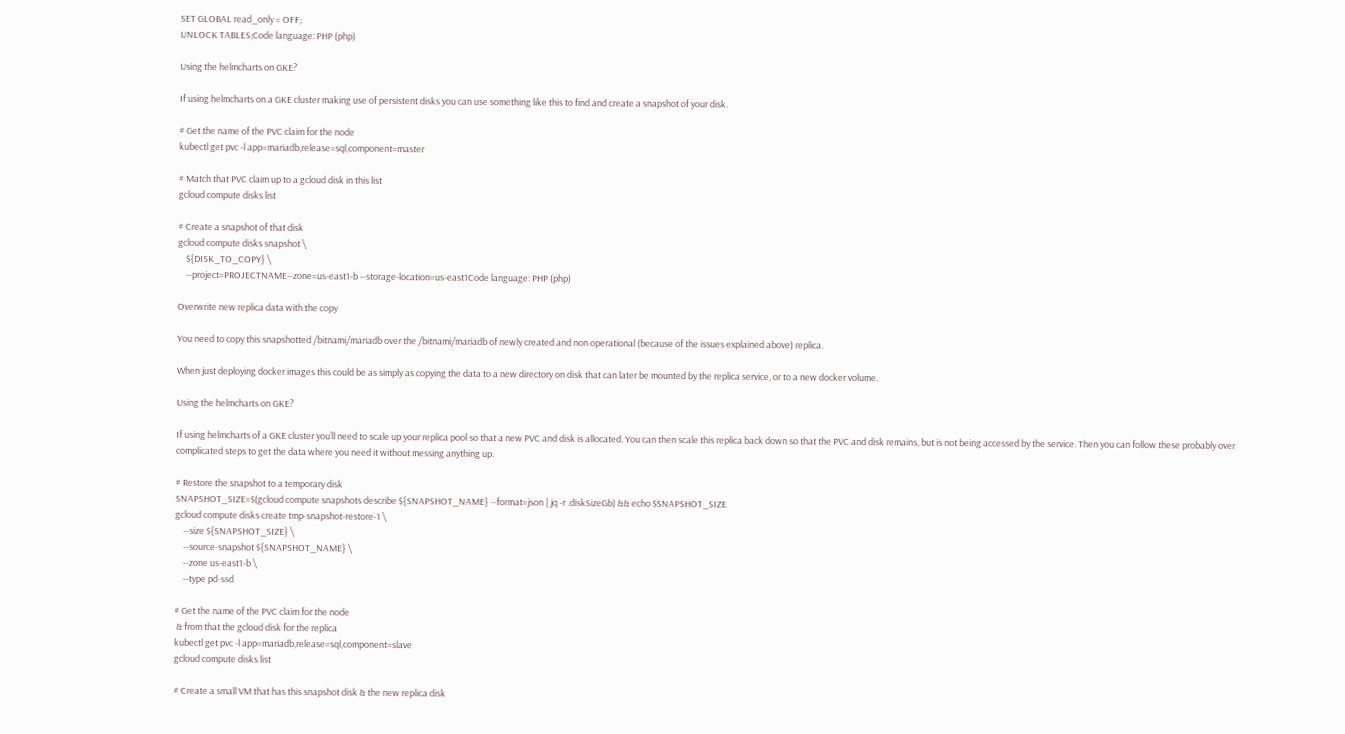SET GLOBAL read_only = OFF;
UNLOCK TABLES;Code language: PHP (php)

Using the helmcharts on GKE?

If using helmcharts on a GKE cluster making use of persistent disks you can use something like this to find and create a snapshot of your disk.

# Get the name of the PVC claim for the node
kubectl get pvc -l app=mariadb,release=sql,component=master

# Match that PVC claim up to a gcloud disk in this list
gcloud compute disks list

# Create a snapshot of that disk
gcloud compute disks snapshot \
    ${DISK_TO_COPY} \
    --project=PROJECTNAME--zone=us-east1-b --storage-location=us-east1Code language: PHP (php)

Overwrite new replica data with the copy

You need to copy this snapshotted /bitnami/mariadb over the /bitnami/mariadb of newly created and non operational (because of the issues explained above) replica.

When just deploying docker images this could be as simply as copying the data to a new directory on disk that can later be mounted by the replica service, or to a new docker volume.

Using the helmcharts on GKE?

If using helmcharts of a GKE cluster you’ll need to scale up your replica pool so that a new PVC and disk is allocated. You can then scale this replica back down so that the PVC and disk remains, but is not being accessed by the service. Then you can follow these probably over complicated steps to get the data where you need it without messing anything up.

# Restore the snapshot to a temporary disk
SNAPSHOT_SIZE=$(gcloud compute snapshots describe ${SNAPSHOT_NAME} --format=json | jq -r .diskSizeGb) && echo $SNAPSHOT_SIZE
gcloud compute disks create tmp-snapshot-restore-1 \
    --size ${SNAPSHOT_SIZE} \
    --source-snapshot ${SNAPSHOT_NAME} \
    --zone us-east1-b \
    --type pd-ssd

# Get the name of the PVC claim for the node
 & from that the gcloud disk for the replica
kubectl get pvc -l app=mariadb,release=sql,component=slave
gcloud compute disks list

# Create a small VM that has this snapshot disk & the new replica disk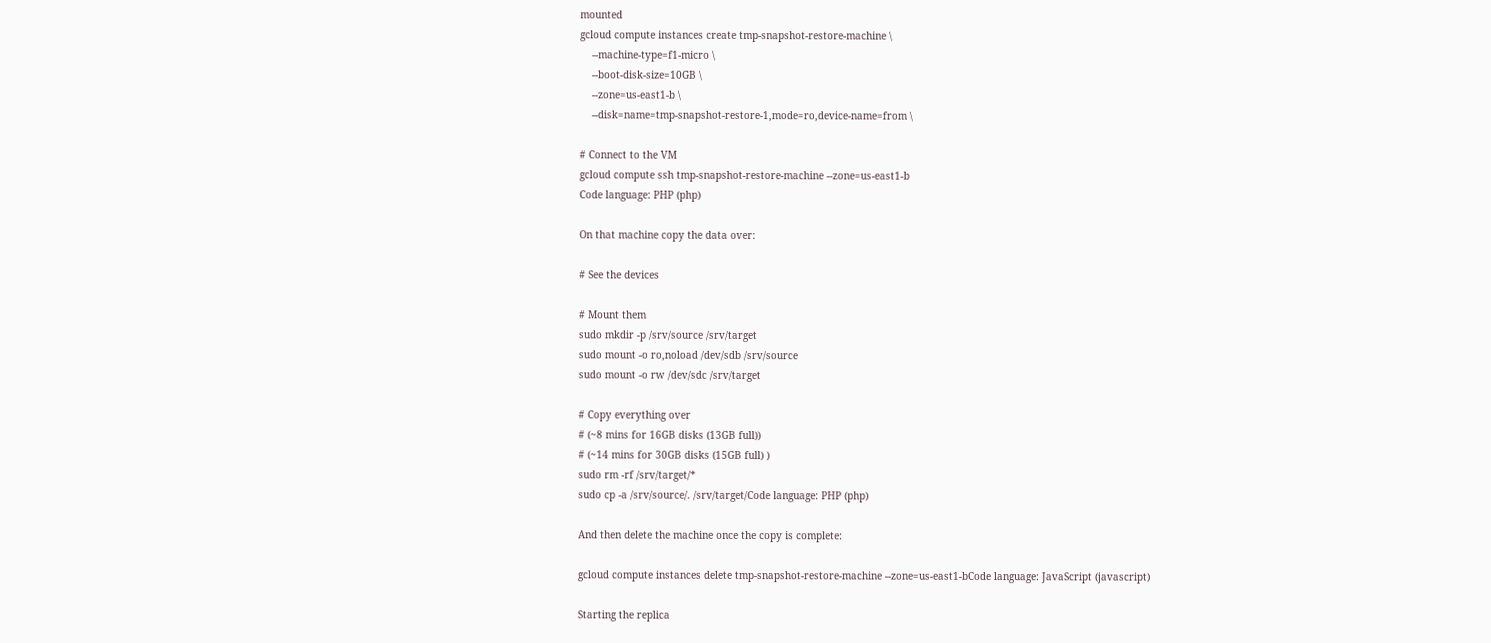mounted
gcloud compute instances create tmp-snapshot-restore-machine \
    --machine-type=f1-micro \
    --boot-disk-size=10GB \
    --zone=us-east1-b \
    --disk=name=tmp-snapshot-restore-1,mode=ro,device-name=from \

# Connect to the VM
gcloud compute ssh tmp-snapshot-restore-machine --zone=us-east1-b
Code language: PHP (php)

On that machine copy the data over:

# See the devices

# Mount them
sudo mkdir -p /srv/source /srv/target
sudo mount -o ro,noload /dev/sdb /srv/source
sudo mount -o rw /dev/sdc /srv/target

# Copy everything over
# (~8 mins for 16GB disks (13GB full))
# (~14 mins for 30GB disks (15GB full) )
sudo rm -rf /srv/target/*
sudo cp -a /srv/source/. /srv/target/Code language: PHP (php)

And then delete the machine once the copy is complete:

gcloud compute instances delete tmp-snapshot-restore-machine --zone=us-east1-bCode language: JavaScript (javascript)

Starting the replica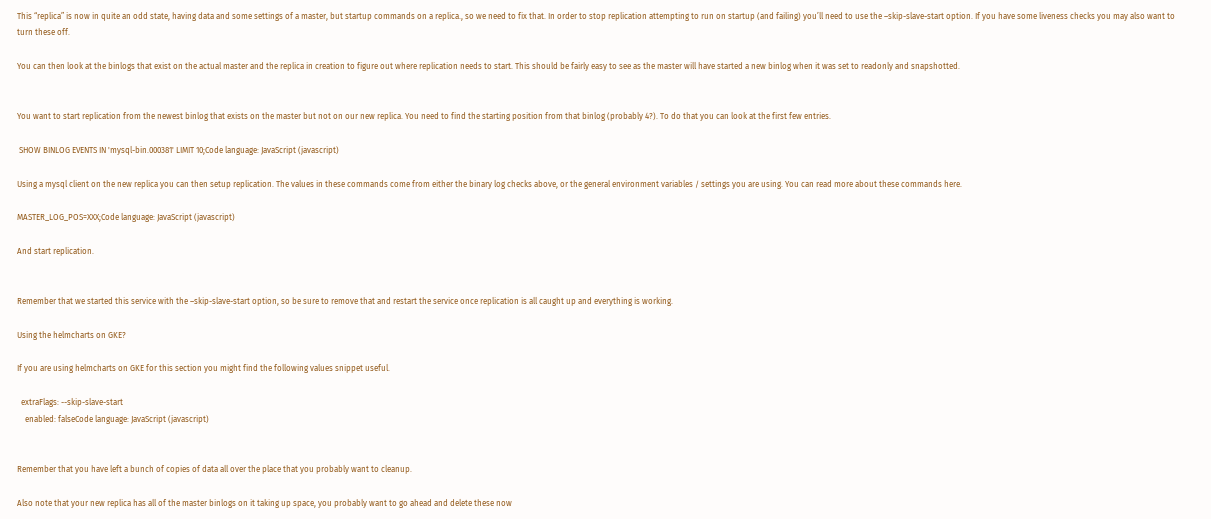This “replica” is now in quite an odd state, having data and some settings of a master, but startup commands on a replica., so we need to fix that. In order to stop replication attempting to run on startup (and failing) you’ll need to use the –skip-slave-start option. If you have some liveness checks you may also want to turn these off.

You can then look at the binlogs that exist on the actual master and the replica in creation to figure out where replication needs to start. This should be fairly easy to see as the master will have started a new binlog when it was set to readonly and snapshotted.


You want to start replication from the newest binlog that exists on the master but not on our new replica. You need to find the starting position from that binlog (probably 4?). To do that you can look at the first few entries.

 SHOW BINLOG EVENTS IN 'mysql-bin.000381' LIMIT 10;Code language: JavaScript (javascript)

Using a mysql client on the new replica you can then setup replication. The values in these commands come from either the binary log checks above, or the general environment variables / settings you are using. You can read more about these commands here.

MASTER_LOG_POS=XXX;Code language: JavaScript (javascript)

And start replication.


Remember that we started this service with the –skip-slave-start option, so be sure to remove that and restart the service once replication is all caught up and everything is working.

Using the helmcharts on GKE?

If you are using helmcharts on GKE for this section you might find the following values snippet useful.

  extraFlags: --skip-slave-start
    enabled: falseCode language: JavaScript (javascript)


Remember that you have left a bunch of copies of data all over the place that you probably want to cleanup.

Also note that your new replica has all of the master binlogs on it taking up space, you probably want to go ahead and delete these now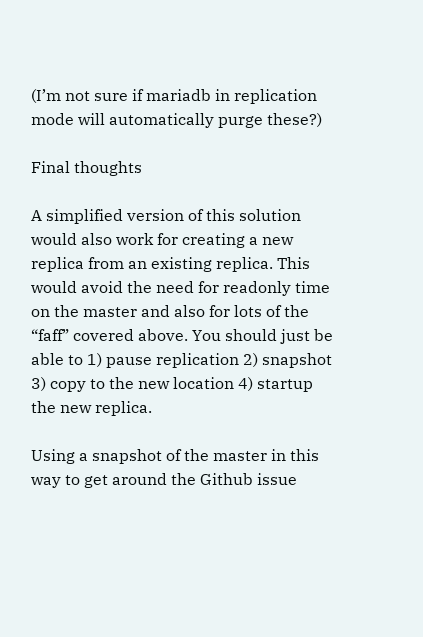(I’m not sure if mariadb in replication mode will automatically purge these?)

Final thoughts

A simplified version of this solution would also work for creating a new replica from an existing replica. This would avoid the need for readonly time on the master and also for lots of the “faff” covered above. You should just be able to 1) pause replication 2) snapshot 3) copy to the new location 4) startup the new replica.

Using a snapshot of the master in this way to get around the Github issue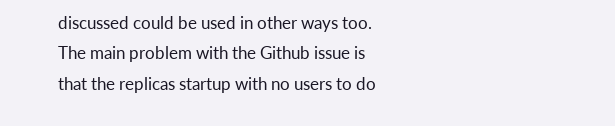discussed could be used in other ways too. The main problem with the Github issue is that the replicas startup with no users to do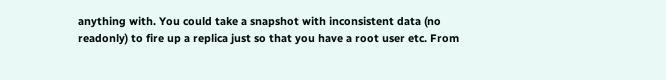anything with. You could take a snapshot with inconsistent data (no readonly) to fire up a replica just so that you have a root user etc. From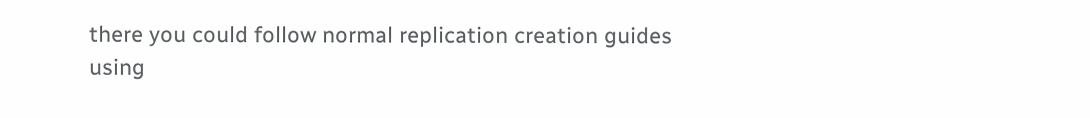there you could follow normal replication creation guides using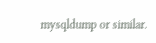mysqldump or similar.